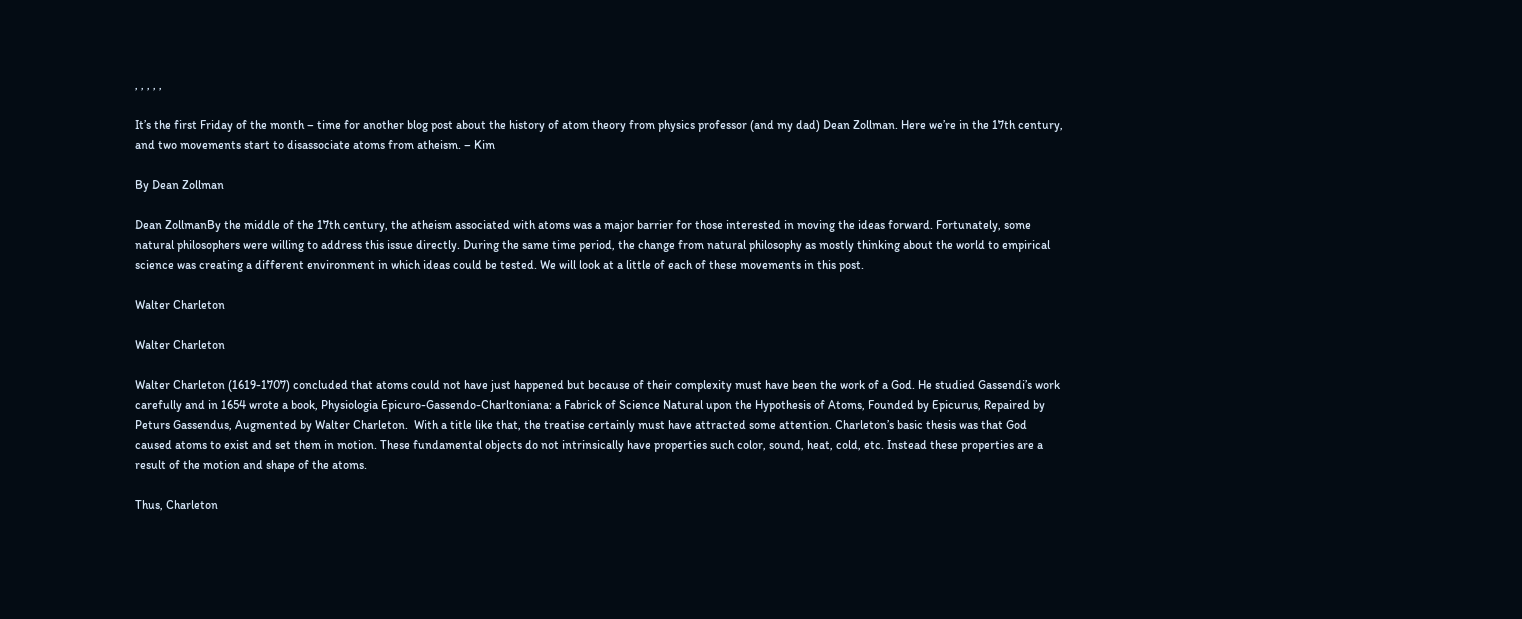, , , , ,

It’s the first Friday of the month – time for another blog post about the history of atom theory from physics professor (and my dad) Dean Zollman. Here we’re in the 17th century, and two movements start to disassociate atoms from atheism. – Kim

By Dean Zollman

Dean ZollmanBy the middle of the 17th century, the atheism associated with atoms was a major barrier for those interested in moving the ideas forward. Fortunately, some natural philosophers were willing to address this issue directly. During the same time period, the change from natural philosophy as mostly thinking about the world to empirical science was creating a different environment in which ideas could be tested. We will look at a little of each of these movements in this post.

Walter Charleton

Walter Charleton

Walter Charleton (1619-1707) concluded that atoms could not have just happened but because of their complexity must have been the work of a God. He studied Gassendi’s work carefully and in 1654 wrote a book, Physiologia Epicuro-Gassendo-Charltoniana: a Fabrick of Science Natural upon the Hypothesis of Atoms, Founded by Epicurus, Repaired by Peturs Gassendus, Augmented by Walter Charleton.  With a title like that, the treatise certainly must have attracted some attention. Charleton’s basic thesis was that God caused atoms to exist and set them in motion. These fundamental objects do not intrinsically have properties such color, sound, heat, cold, etc. Instead these properties are a result of the motion and shape of the atoms.

Thus, Charleton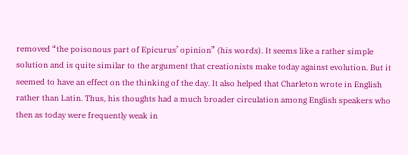removed “the poisonous part of Epicurus’ opinion” (his words). It seems like a rather simple solution and is quite similar to the argument that creationists make today against evolution. But it seemed to have an effect on the thinking of the day. It also helped that Charleton wrote in English rather than Latin. Thus, his thoughts had a much broader circulation among English speakers who then as today were frequently weak in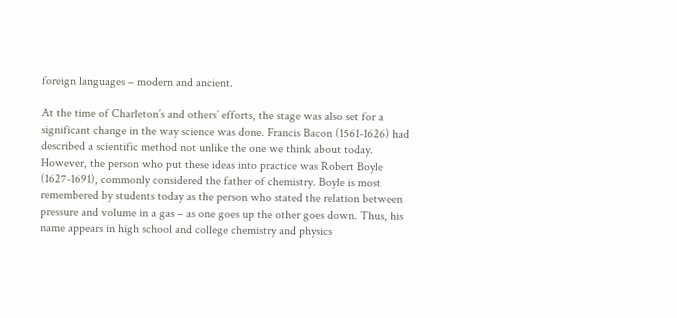foreign languages – modern and ancient.

At the time of Charleton’s and others’ efforts, the stage was also set for a significant change in the way science was done. Francis Bacon (1561-1626) had described a scientific method not unlike the one we think about today. However, the person who put these ideas into practice was Robert Boyle (1627-1691), commonly considered the father of chemistry. Boyle is most remembered by students today as the person who stated the relation between pressure and volume in a gas – as one goes up the other goes down. Thus, his name appears in high school and college chemistry and physics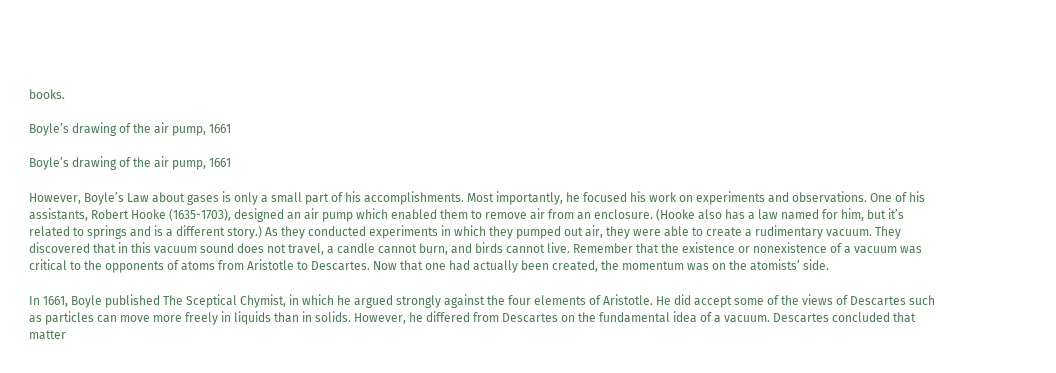books.

Boyle’s drawing of the air pump, 1661

Boyle’s drawing of the air pump, 1661

However, Boyle’s Law about gases is only a small part of his accomplishments. Most importantly, he focused his work on experiments and observations. One of his assistants, Robert Hooke (1635-1703), designed an air pump which enabled them to remove air from an enclosure. (Hooke also has a law named for him, but it’s related to springs and is a different story.) As they conducted experiments in which they pumped out air, they were able to create a rudimentary vacuum. They discovered that in this vacuum sound does not travel, a candle cannot burn, and birds cannot live. Remember that the existence or nonexistence of a vacuum was critical to the opponents of atoms from Aristotle to Descartes. Now that one had actually been created, the momentum was on the atomists’ side.

In 1661, Boyle published The Sceptical Chymist, in which he argued strongly against the four elements of Aristotle. He did accept some of the views of Descartes such as particles can move more freely in liquids than in solids. However, he differed from Descartes on the fundamental idea of a vacuum. Descartes concluded that matter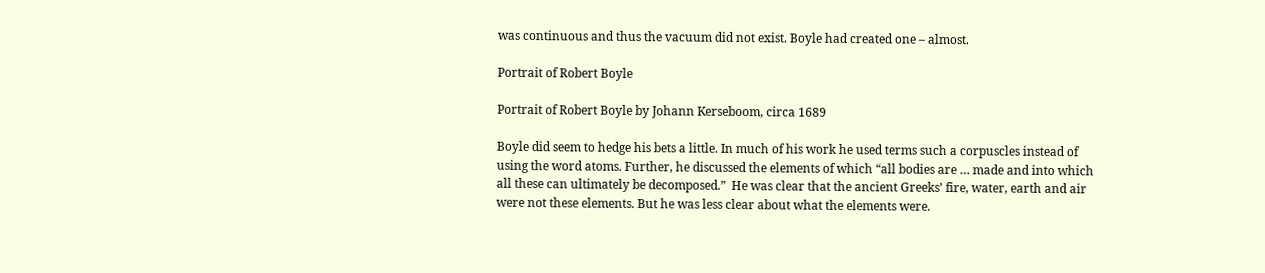was continuous and thus the vacuum did not exist. Boyle had created one – almost.

Portrait of Robert Boyle

Portrait of Robert Boyle by Johann Kerseboom, circa 1689

Boyle did seem to hedge his bets a little. In much of his work he used terms such a corpuscles instead of using the word atoms. Further, he discussed the elements of which “all bodies are … made and into which all these can ultimately be decomposed.”  He was clear that the ancient Greeks’ fire, water, earth and air were not these elements. But he was less clear about what the elements were.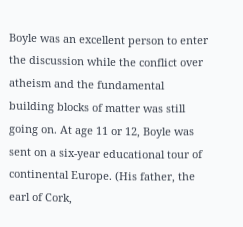Boyle was an excellent person to enter the discussion while the conflict over atheism and the fundamental building blocks of matter was still going on. At age 11 or 12, Boyle was sent on a six-year educational tour of continental Europe. (His father, the earl of Cork,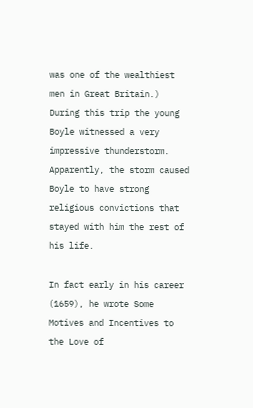was one of the wealthiest men in Great Britain.) During this trip the young Boyle witnessed a very impressive thunderstorm.  Apparently, the storm caused Boyle to have strong religious convictions that stayed with him the rest of his life.

In fact early in his career (1659), he wrote Some Motives and Incentives to the Love of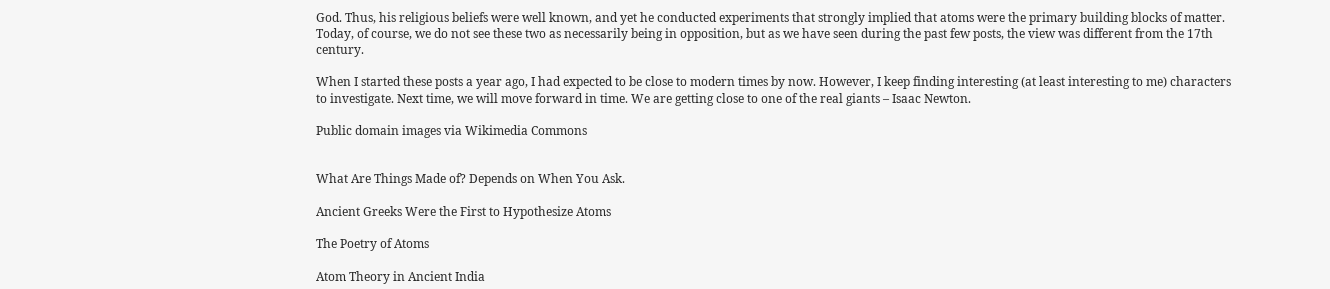God. Thus, his religious beliefs were well known, and yet he conducted experiments that strongly implied that atoms were the primary building blocks of matter. Today, of course, we do not see these two as necessarily being in opposition, but as we have seen during the past few posts, the view was different from the 17th century.

When I started these posts a year ago, I had expected to be close to modern times by now. However, I keep finding interesting (at least interesting to me) characters to investigate. Next time, we will move forward in time. We are getting close to one of the real giants – Isaac Newton.

Public domain images via Wikimedia Commons


What Are Things Made of? Depends on When You Ask.

Ancient Greeks Were the First to Hypothesize Atoms

The Poetry of Atoms

Atom Theory in Ancient India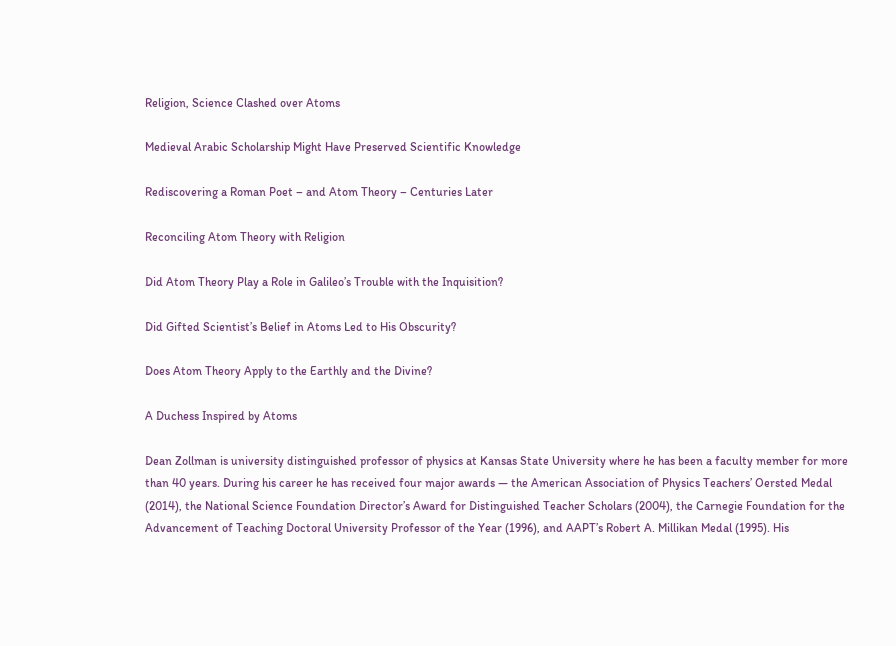Religion, Science Clashed over Atoms

Medieval Arabic Scholarship Might Have Preserved Scientific Knowledge

Rediscovering a Roman Poet – and Atom Theory – Centuries Later

Reconciling Atom Theory with Religion

Did Atom Theory Play a Role in Galileo’s Trouble with the Inquisition?

Did Gifted Scientist’s Belief in Atoms Led to His Obscurity?

Does Atom Theory Apply to the Earthly and the Divine?

A Duchess Inspired by Atoms

Dean Zollman is university distinguished professor of physics at Kansas State University where he has been a faculty member for more than 40 years. During his career he has received four major awards — the American Association of Physics Teachers’ Oersted Medal (2014), the National Science Foundation Director’s Award for Distinguished Teacher Scholars (2004), the Carnegie Foundation for the Advancement of Teaching Doctoral University Professor of the Year (1996), and AAPT’s Robert A. Millikan Medal (1995). His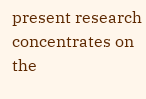present research concentrates on the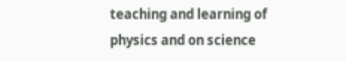teaching and learning of physics and on science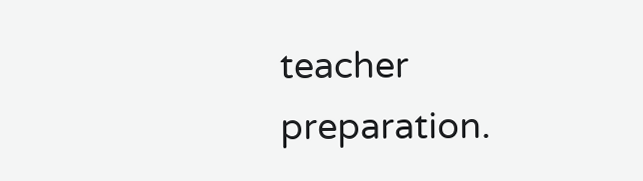teacher preparation.